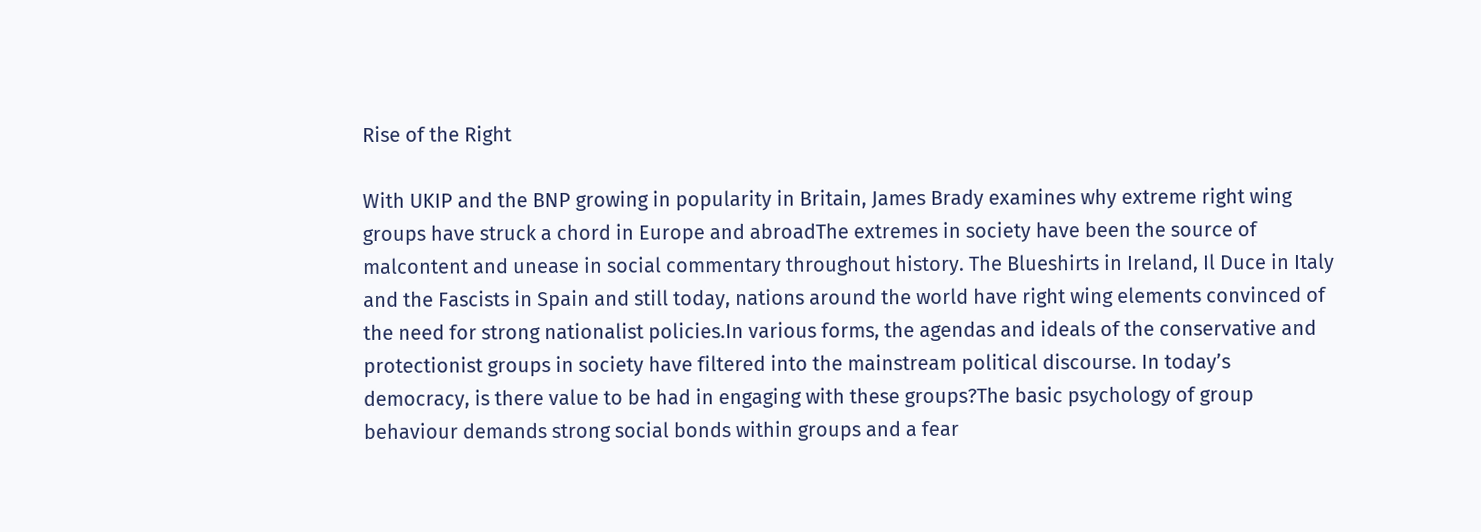Rise of the Right

With UKIP and the BNP growing in popularity in Britain, James Brady examines why extreme right wing groups have struck a chord in Europe and abroadThe extremes in society have been the source of malcontent and unease in social commentary throughout history. The Blueshirts in Ireland, Il Duce in Italy and the Fascists in Spain and still today, nations around the world have right wing elements convinced of the need for strong nationalist policies.In various forms, the agendas and ideals of the conservative and protectionist groups in society have filtered into the mainstream political discourse. In today’s democracy, is there value to be had in engaging with these groups?The basic psychology of group behaviour demands strong social bonds within groups and a fear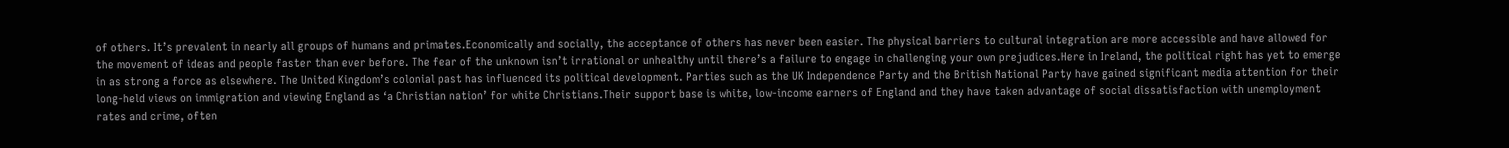of others. It’s prevalent in nearly all groups of humans and primates.Economically and socially, the acceptance of others has never been easier. The physical barriers to cultural integration are more accessible and have allowed for the movement of ideas and people faster than ever before. The fear of the unknown isn’t irrational or unhealthy until there’s a failure to engage in challenging your own prejudices.Here in Ireland, the political right has yet to emerge in as strong a force as elsewhere. The United Kingdom’s colonial past has influenced its political development. Parties such as the UK Independence Party and the British National Party have gained significant media attention for their long-held views on immigration and viewing England as ‘a Christian nation’ for white Christians.Their support base is white, low-income earners of England and they have taken advantage of social dissatisfaction with unemployment rates and crime, often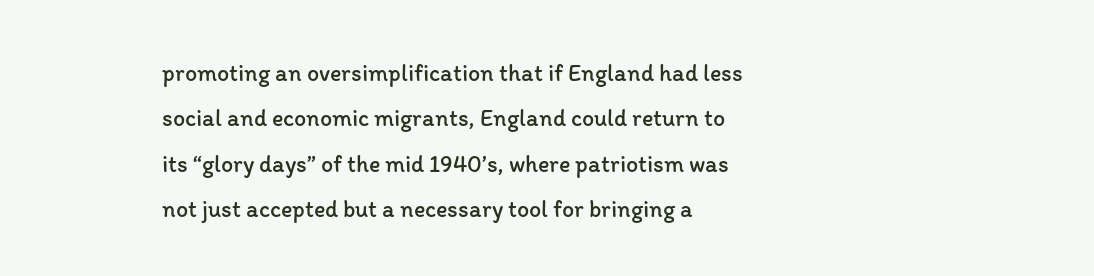promoting an oversimplification that if England had less social and economic migrants, England could return to its “glory days” of the mid 1940’s, where patriotism was not just accepted but a necessary tool for bringing a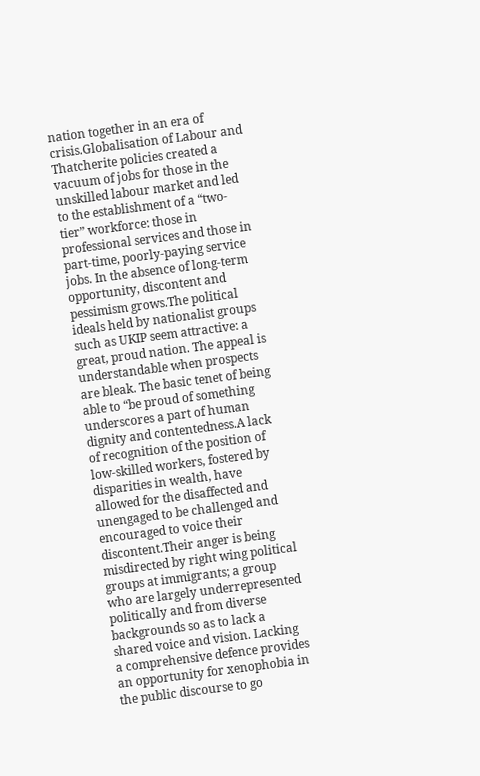nation together in an era of crisis.Globalisation of Labour and Thatcherite policies created a vacuum of jobs for those in the unskilled labour market and led to the establishment of a “two-tier” workforce: those in professional services and those in part-time, poorly-paying service jobs. In the absence of long-term opportunity, discontent and pessimism grows.The political ideals held by nationalist groups such as UKIP seem attractive: a great, proud nation. The appeal is understandable when prospects are bleak. The basic tenet of being able to “be proud of something underscores a part of human dignity and contentedness.A lack of recognition of the position of low-skilled workers, fostered by disparities in wealth, have allowed for the disaffected and unengaged to be challenged and encouraged to voice their discontent.Their anger is being misdirected by right wing political groups at immigrants; a group who are largely underrepresented politically and from diverse backgrounds so as to lack a shared voice and vision. Lacking a comprehensive defence provides an opportunity for xenophobia in the public discourse to go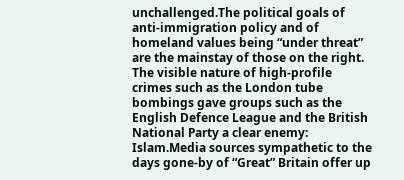unchallenged.The political goals of anti-immigration policy and of homeland values being “under threat” are the mainstay of those on the right. The visible nature of high-profile crimes such as the London tube bombings gave groups such as the English Defence League and the British National Party a clear enemy: Islam.Media sources sympathetic to the days gone-by of “Great” Britain offer up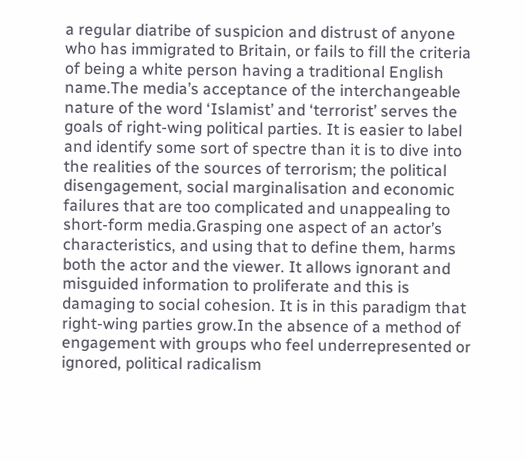a regular diatribe of suspicion and distrust of anyone who has immigrated to Britain, or fails to fill the criteria of being a white person having a traditional English name.The media’s acceptance of the interchangeable nature of the word ‘Islamist’ and ‘terrorist’ serves the goals of right-wing political parties. It is easier to label and identify some sort of spectre than it is to dive into the realities of the sources of terrorism; the political disengagement, social marginalisation and economic failures that are too complicated and unappealing to short-form media.Grasping one aspect of an actor’s characteristics, and using that to define them, harms both the actor and the viewer. It allows ignorant and misguided information to proliferate and this is damaging to social cohesion. It is in this paradigm that right-wing parties grow.In the absence of a method of engagement with groups who feel underrepresented or ignored, political radicalism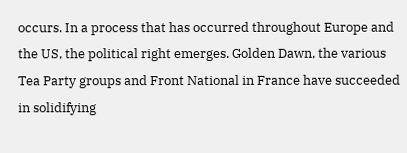occurs. In a process that has occurred throughout Europe and the US, the political right emerges. Golden Dawn, the various Tea Party groups and Front National in France have succeeded in solidifying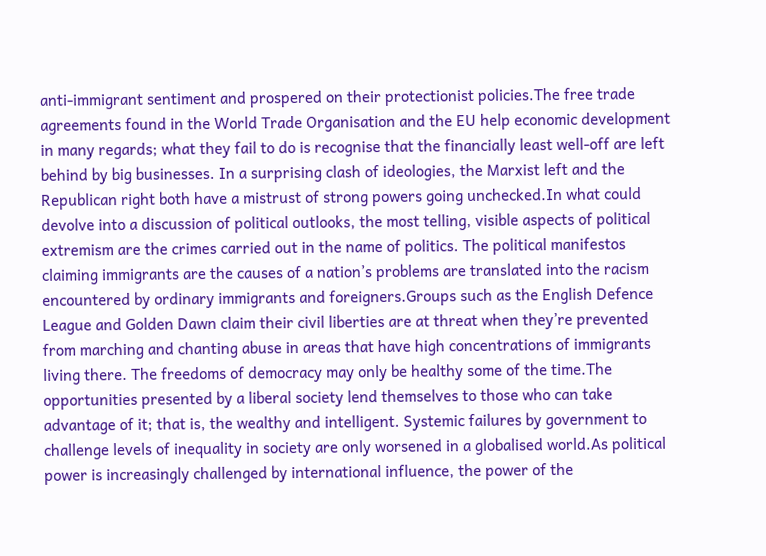anti-immigrant sentiment and prospered on their protectionist policies.The free trade agreements found in the World Trade Organisation and the EU help economic development in many regards; what they fail to do is recognise that the financially least well-off are left behind by big businesses. In a surprising clash of ideologies, the Marxist left and the Republican right both have a mistrust of strong powers going unchecked.In what could devolve into a discussion of political outlooks, the most telling, visible aspects of political extremism are the crimes carried out in the name of politics. The political manifestos claiming immigrants are the causes of a nation’s problems are translated into the racism encountered by ordinary immigrants and foreigners.Groups such as the English Defence League and Golden Dawn claim their civil liberties are at threat when they’re prevented from marching and chanting abuse in areas that have high concentrations of immigrants living there. The freedoms of democracy may only be healthy some of the time.The opportunities presented by a liberal society lend themselves to those who can take advantage of it; that is, the wealthy and intelligent. Systemic failures by government to challenge levels of inequality in society are only worsened in a globalised world.As political power is increasingly challenged by international influence, the power of the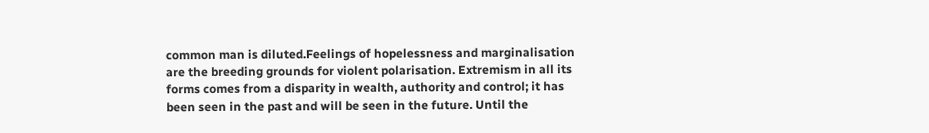common man is diluted.Feelings of hopelessness and marginalisation are the breeding grounds for violent polarisation. Extremism in all its forms comes from a disparity in wealth, authority and control; it has been seen in the past and will be seen in the future. Until the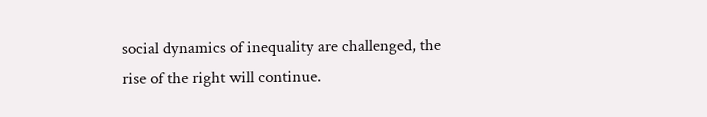social dynamics of inequality are challenged, the rise of the right will continue.